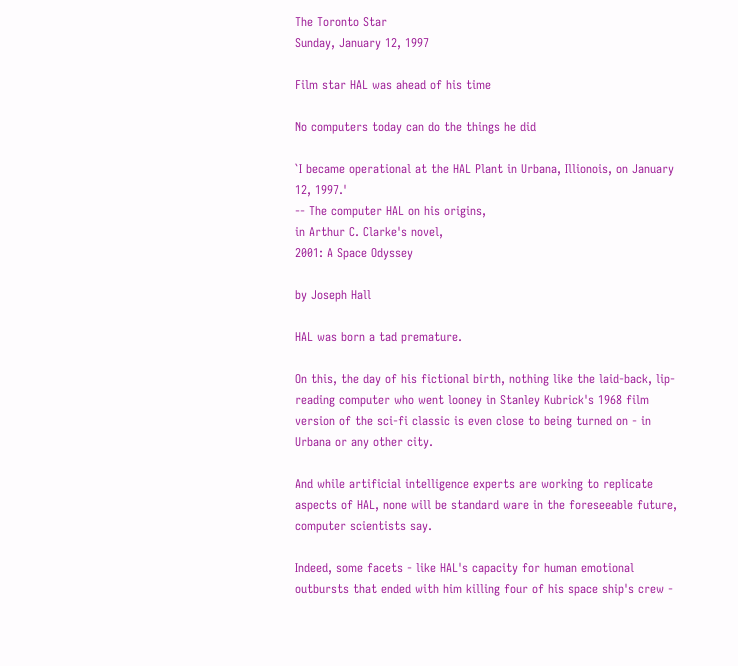The Toronto Star
Sunday, January 12, 1997

Film star HAL was ahead of his time

No computers today can do the things he did

`I became operational at the HAL Plant in Urbana, Illionois, on January 12, 1997.'
-- The computer HAL on his origins,
in Arthur C. Clarke's novel,
2001: A Space Odyssey

by Joseph Hall

HAL was born a tad premature.

On this, the day of his fictional birth, nothing like the laid-back, lip-reading computer who went looney in Stanley Kubrick's 1968 film version of the sci-fi classic is even close to being turned on - in Urbana or any other city.

And while artificial intelligence experts are working to replicate aspects of HAL, none will be standard ware in the foreseeable future, computer scientists say.

Indeed, some facets - like HAL's capacity for human emotional outbursts that ended with him killing four of his space ship's crew -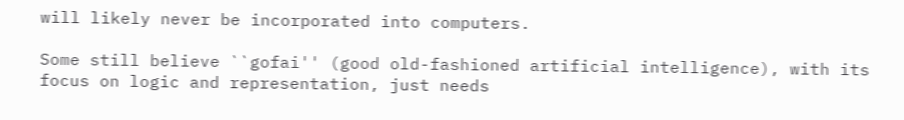will likely never be incorporated into computers.

Some still believe ``gofai'' (good old-fashioned artificial intelligence), with its focus on logic and representation, just needs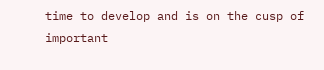time to develop and is on the cusp of important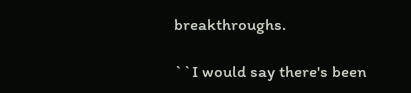breakthroughs.

``I would say there's been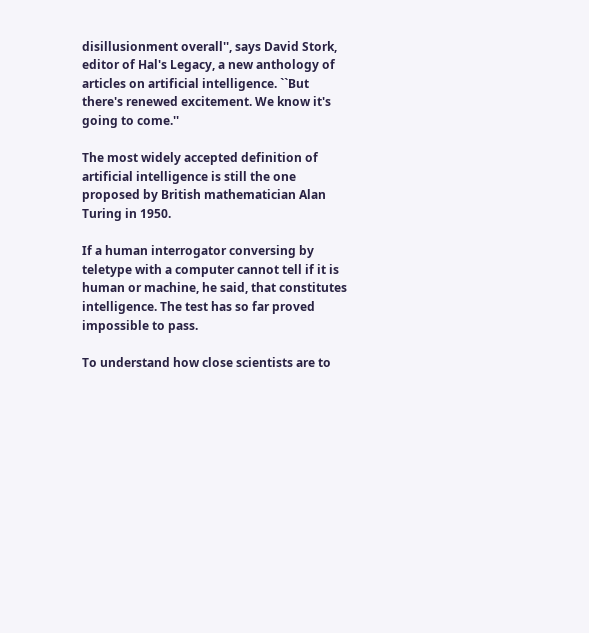disillusionment overall'', says David Stork, editor of Hal's Legacy, a new anthology of articles on artificial intelligence. ``But there's renewed excitement. We know it's going to come.''

The most widely accepted definition of artificial intelligence is still the one proposed by British mathematician Alan Turing in 1950.

If a human interrogator conversing by teletype with a computer cannot tell if it is human or machine, he said, that constitutes intelligence. The test has so far proved impossible to pass.

To understand how close scientists are to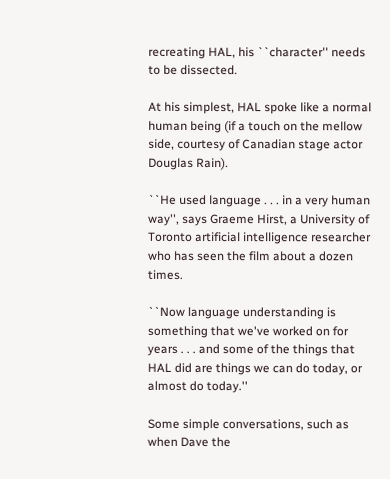recreating HAL, his ``character'' needs to be dissected.

At his simplest, HAL spoke like a normal human being (if a touch on the mellow side, courtesy of Canadian stage actor Douglas Rain).

``He used language . . . in a very human way'', says Graeme Hirst, a University of Toronto artificial intelligence researcher who has seen the film about a dozen times.

``Now language understanding is something that we've worked on for years . . . and some of the things that HAL did are things we can do today, or almost do today.''

Some simple conversations, such as when Dave the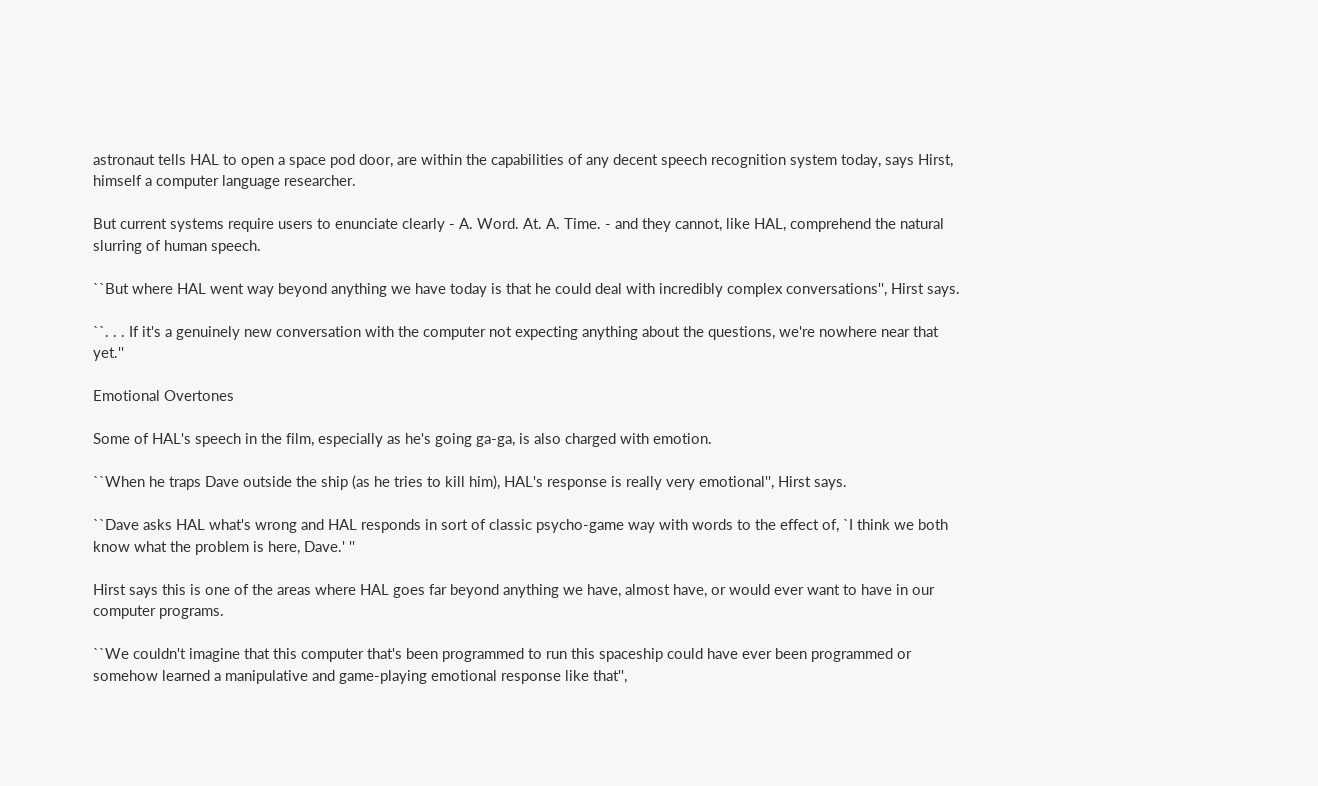astronaut tells HAL to open a space pod door, are within the capabilities of any decent speech recognition system today, says Hirst, himself a computer language researcher.

But current systems require users to enunciate clearly - A. Word. At. A. Time. - and they cannot, like HAL, comprehend the natural slurring of human speech.

``But where HAL went way beyond anything we have today is that he could deal with incredibly complex conversations'', Hirst says.

``. . . If it's a genuinely new conversation with the computer not expecting anything about the questions, we're nowhere near that yet.''

Emotional Overtones

Some of HAL's speech in the film, especially as he's going ga-ga, is also charged with emotion.

``When he traps Dave outside the ship (as he tries to kill him), HAL's response is really very emotional'', Hirst says.

``Dave asks HAL what's wrong and HAL responds in sort of classic psycho-game way with words to the effect of, `I think we both know what the problem is here, Dave.' ''

Hirst says this is one of the areas where HAL goes far beyond anything we have, almost have, or would ever want to have in our computer programs.

``We couldn't imagine that this computer that's been programmed to run this spaceship could have ever been programmed or somehow learned a manipulative and game-playing emotional response like that'',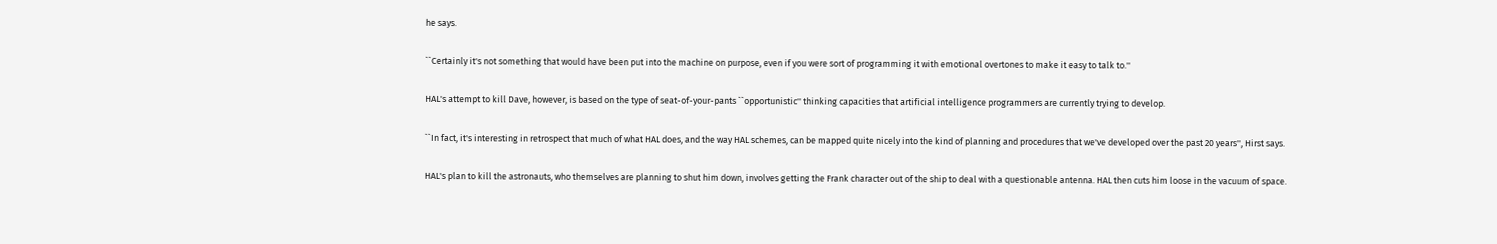he says.

``Certainly it's not something that would have been put into the machine on purpose, even if you were sort of programming it with emotional overtones to make it easy to talk to.''

HAL's attempt to kill Dave, however, is based on the type of seat-of-your-pants ``opportunistic'' thinking capacities that artificial intelligence programmers are currently trying to develop.

``In fact, it's interesting in retrospect that much of what HAL does, and the way HAL schemes, can be mapped quite nicely into the kind of planning and procedures that we've developed over the past 20 years'', Hirst says.

HAL's plan to kill the astronauts, who themselves are planning to shut him down, involves getting the Frank character out of the ship to deal with a questionable antenna. HAL then cuts him loose in the vacuum of space.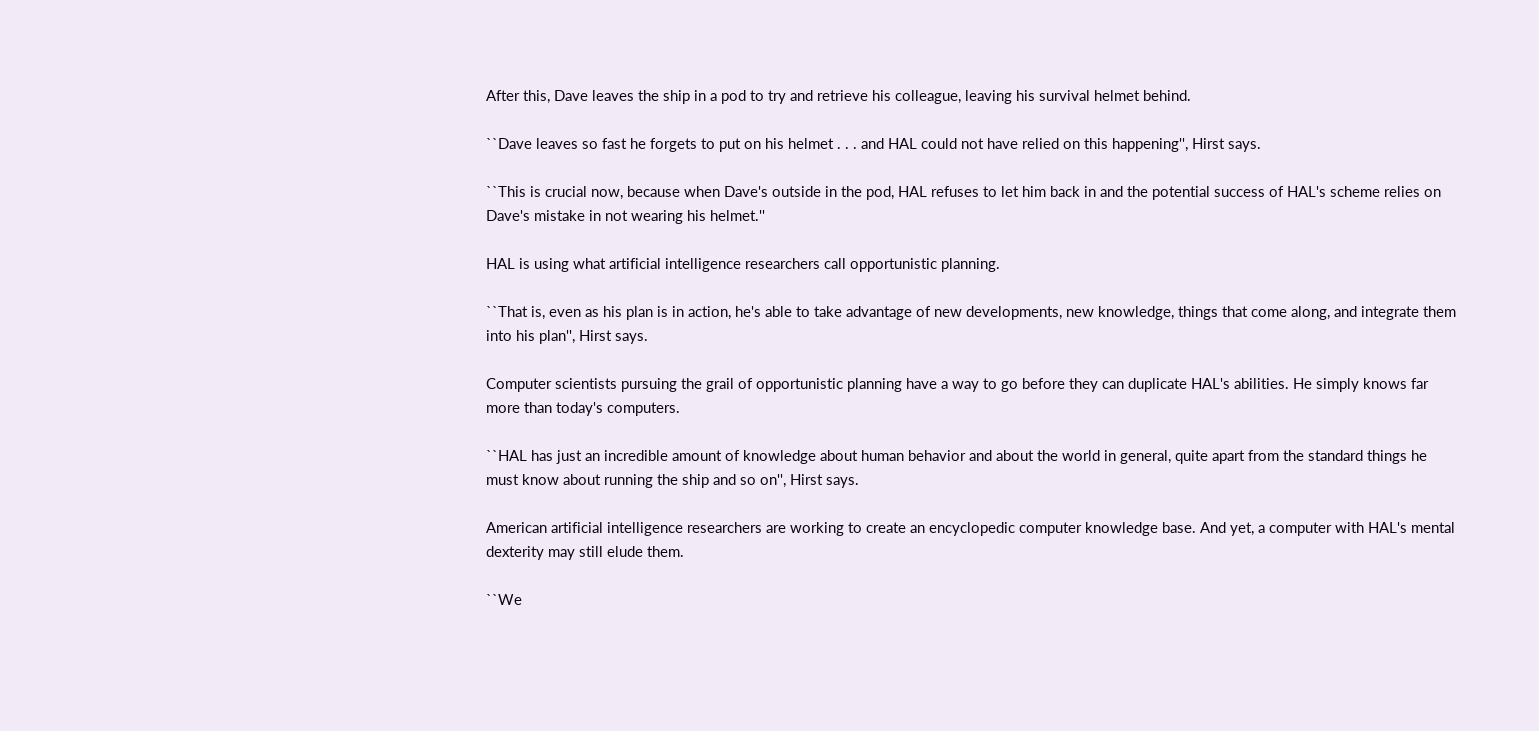After this, Dave leaves the ship in a pod to try and retrieve his colleague, leaving his survival helmet behind.

``Dave leaves so fast he forgets to put on his helmet . . . and HAL could not have relied on this happening'', Hirst says.

``This is crucial now, because when Dave's outside in the pod, HAL refuses to let him back in and the potential success of HAL's scheme relies on Dave's mistake in not wearing his helmet.''

HAL is using what artificial intelligence researchers call opportunistic planning.

``That is, even as his plan is in action, he's able to take advantage of new developments, new knowledge, things that come along, and integrate them into his plan'', Hirst says.

Computer scientists pursuing the grail of opportunistic planning have a way to go before they can duplicate HAL's abilities. He simply knows far more than today's computers.

``HAL has just an incredible amount of knowledge about human behavior and about the world in general, quite apart from the standard things he must know about running the ship and so on'', Hirst says.

American artificial intelligence researchers are working to create an encyclopedic computer knowledge base. And yet, a computer with HAL's mental dexterity may still elude them.

``We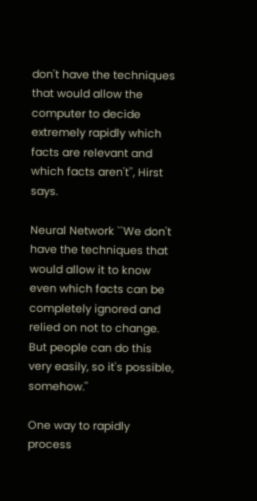don't have the techniques that would allow the computer to decide extremely rapidly which facts are relevant and which facts aren't'', Hirst says.

Neural Network ``We don't have the techniques that would allow it to know even which facts can be completely ignored and relied on not to change. But people can do this very easily, so it's possible, somehow.''

One way to rapidly process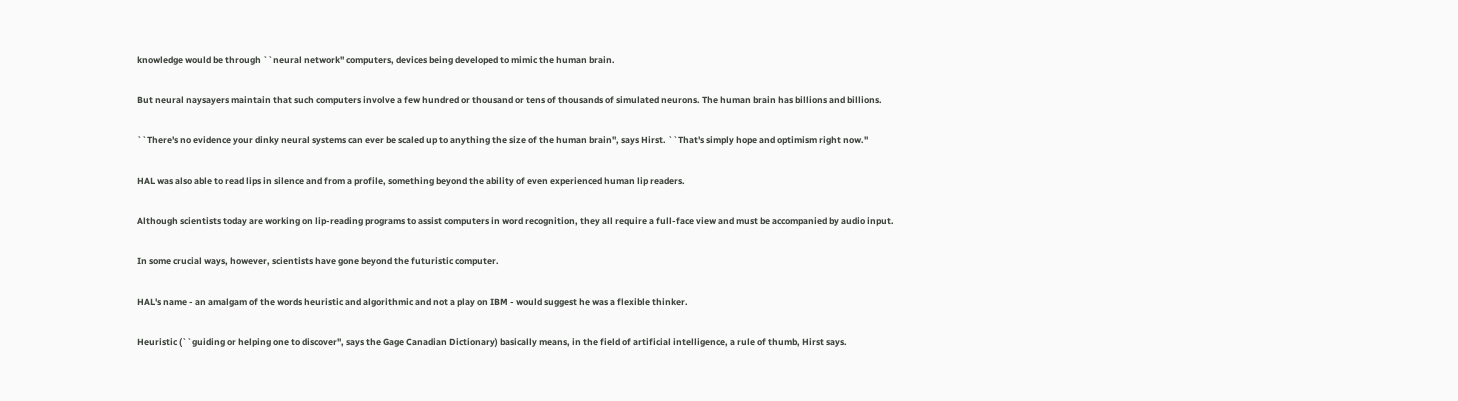knowledge would be through ``neural network'' computers, devices being developed to mimic the human brain.

But neural naysayers maintain that such computers involve a few hundred or thousand or tens of thousands of simulated neurons. The human brain has billions and billions.

``There's no evidence your dinky neural systems can ever be scaled up to anything the size of the human brain'', says Hirst. ``That's simply hope and optimism right now.''

HAL was also able to read lips in silence and from a profile, something beyond the ability of even experienced human lip readers.

Although scientists today are working on lip-reading programs to assist computers in word recognition, they all require a full-face view and must be accompanied by audio input.

In some crucial ways, however, scientists have gone beyond the futuristic computer.

HAL's name - an amalgam of the words heuristic and algorithmic and not a play on IBM - would suggest he was a flexible thinker.

Heuristic (``guiding or helping one to discover'', says the Gage Canadian Dictionary) basically means, in the field of artificial intelligence, a rule of thumb, Hirst says.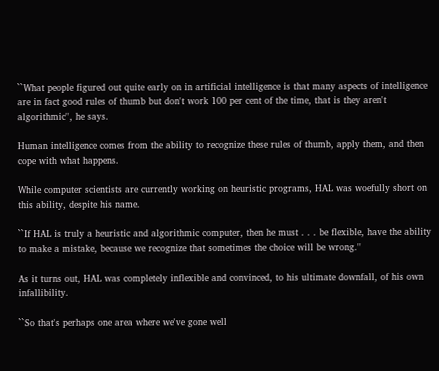``What people figured out quite early on in artificial intelligence is that many aspects of intelligence are in fact good rules of thumb but don't work 100 per cent of the time, that is they aren't algorithmic'', he says.

Human intelligence comes from the ability to recognize these rules of thumb, apply them, and then cope with what happens.

While computer scientists are currently working on heuristic programs, HAL was woefully short on this ability, despite his name.

``If HAL is truly a heuristic and algorithmic computer, then he must . . . be flexible, have the ability to make a mistake, because we recognize that sometimes the choice will be wrong.''

As it turns out, HAL was completely inflexible and convinced, to his ultimate downfall, of his own infallibility.

``So that's perhaps one area where we've gone well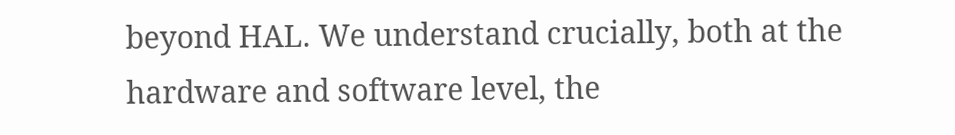beyond HAL. We understand crucially, both at the hardware and software level, the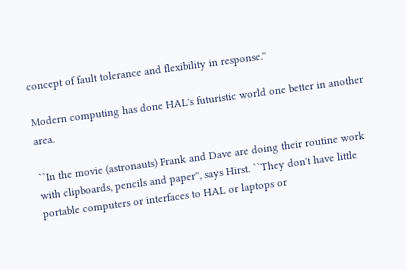concept of fault tolerance and flexibility in response.''

Modern computing has done HAL's futuristic world one better in another area.

``In the movie (astronauts) Frank and Dave are doing their routine work with clipboards, pencils and paper'', says Hirst. ``They don't have little portable computers or interfaces to HAL or laptops or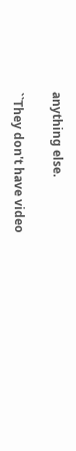anything else.

``They don't have video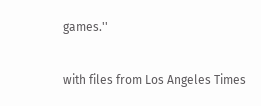games.''

with files from Los Angeles Times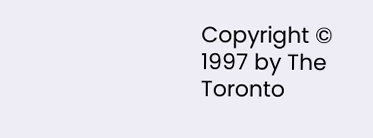Copyright © 1997 by The Toronto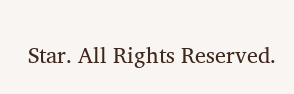Star. All Rights Reserved.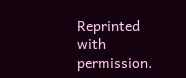Reprinted with permission.